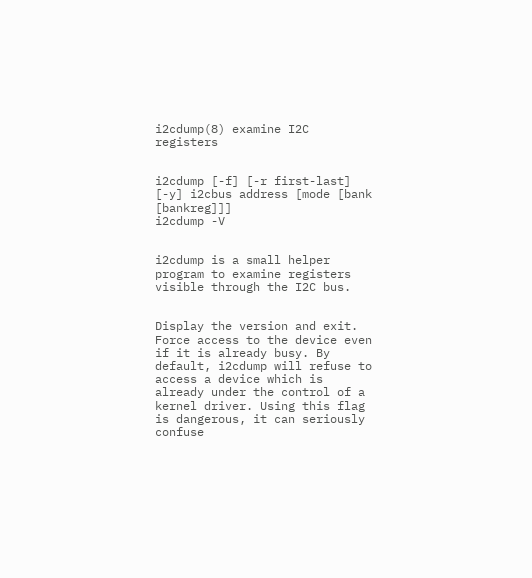i2cdump(8) examine I2C registers


i2cdump [-f] [-r first-last] [-y] i2cbus address [mode [bank [bankreg]]]
i2cdump -V


i2cdump is a small helper program to examine registers visible through the I2C bus.


Display the version and exit.
Force access to the device even if it is already busy. By default, i2cdump will refuse to access a device which is already under the control of a kernel driver. Using this flag is dangerous, it can seriously confuse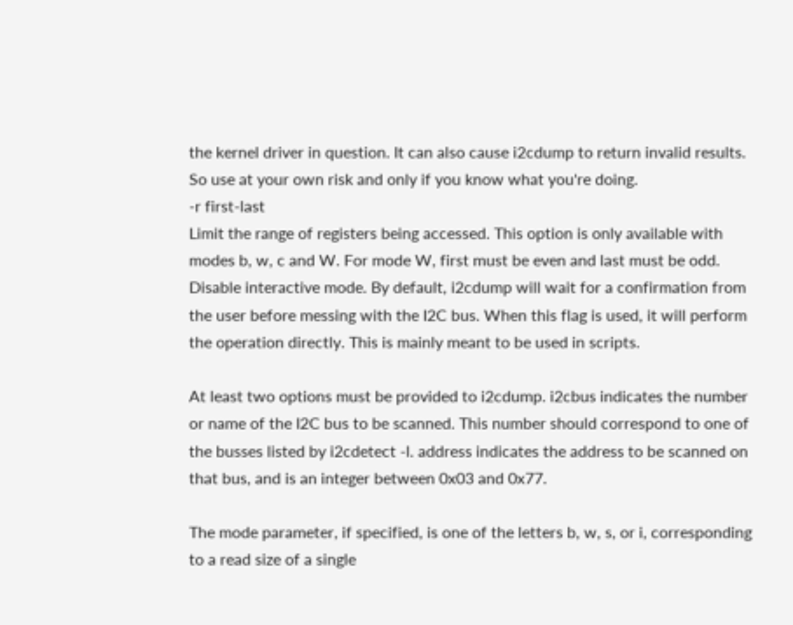the kernel driver in question. It can also cause i2cdump to return invalid results. So use at your own risk and only if you know what you're doing.
-r first-last
Limit the range of registers being accessed. This option is only available with modes b, w, c and W. For mode W, first must be even and last must be odd.
Disable interactive mode. By default, i2cdump will wait for a confirmation from the user before messing with the I2C bus. When this flag is used, it will perform the operation directly. This is mainly meant to be used in scripts.

At least two options must be provided to i2cdump. i2cbus indicates the number or name of the I2C bus to be scanned. This number should correspond to one of the busses listed by i2cdetect -l. address indicates the address to be scanned on that bus, and is an integer between 0x03 and 0x77.

The mode parameter, if specified, is one of the letters b, w, s, or i, corresponding to a read size of a single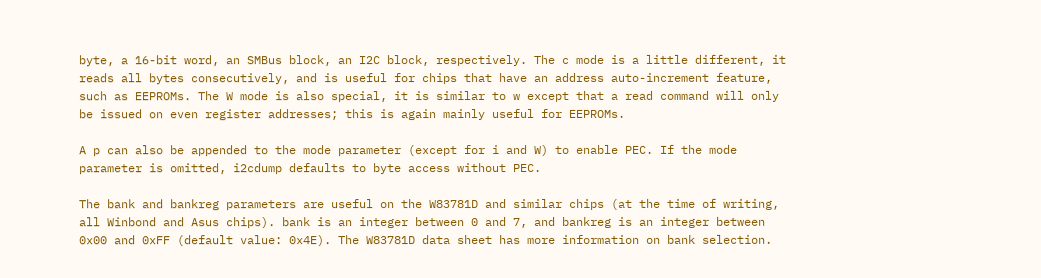byte, a 16-bit word, an SMBus block, an I2C block, respectively. The c mode is a little different, it reads all bytes consecutively, and is useful for chips that have an address auto-increment feature, such as EEPROMs. The W mode is also special, it is similar to w except that a read command will only be issued on even register addresses; this is again mainly useful for EEPROMs.

A p can also be appended to the mode parameter (except for i and W) to enable PEC. If the mode parameter is omitted, i2cdump defaults to byte access without PEC.

The bank and bankreg parameters are useful on the W83781D and similar chips (at the time of writing, all Winbond and Asus chips). bank is an integer between 0 and 7, and bankreg is an integer between 0x00 and 0xFF (default value: 0x4E). The W83781D data sheet has more information on bank selection.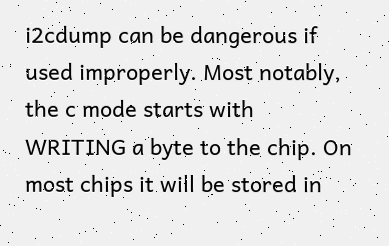i2cdump can be dangerous if used improperly. Most notably, the c mode starts with WRITING a byte to the chip. On most chips it will be stored in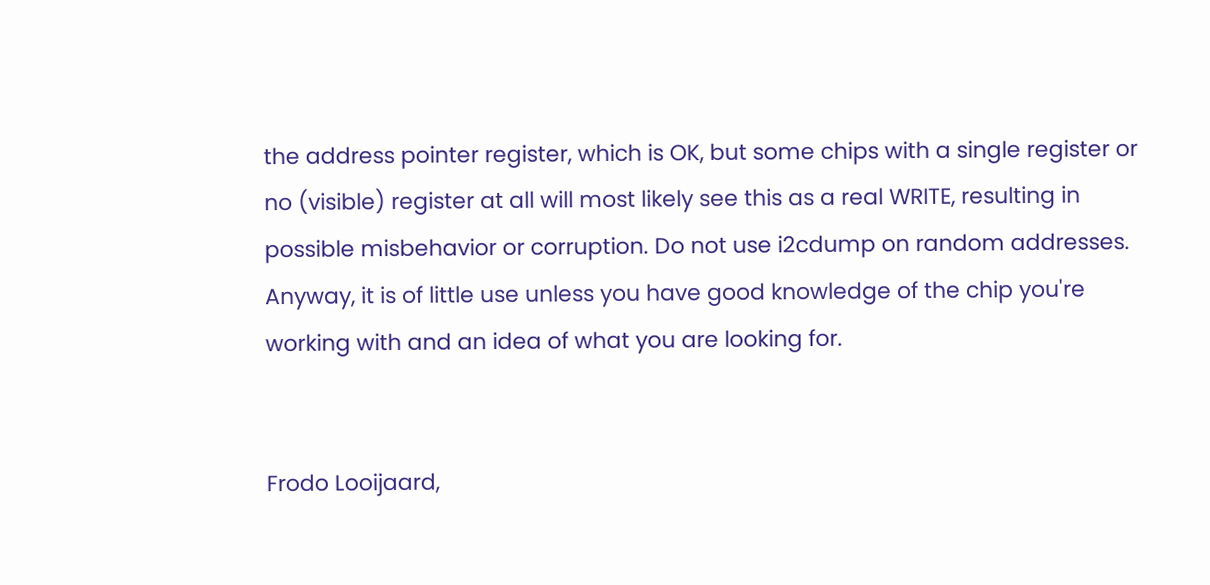the address pointer register, which is OK, but some chips with a single register or no (visible) register at all will most likely see this as a real WRITE, resulting in possible misbehavior or corruption. Do not use i2cdump on random addresses. Anyway, it is of little use unless you have good knowledge of the chip you're working with and an idea of what you are looking for.


Frodo Looijaard,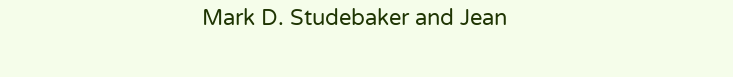Mark D. Studebaker and Jean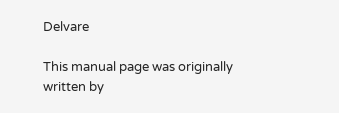Delvare

This manual page was originally written by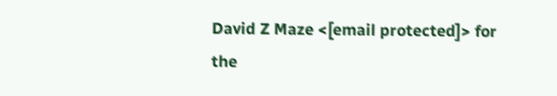David Z Maze <[email protected]> for the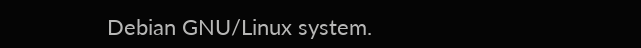Debian GNU/Linux system.